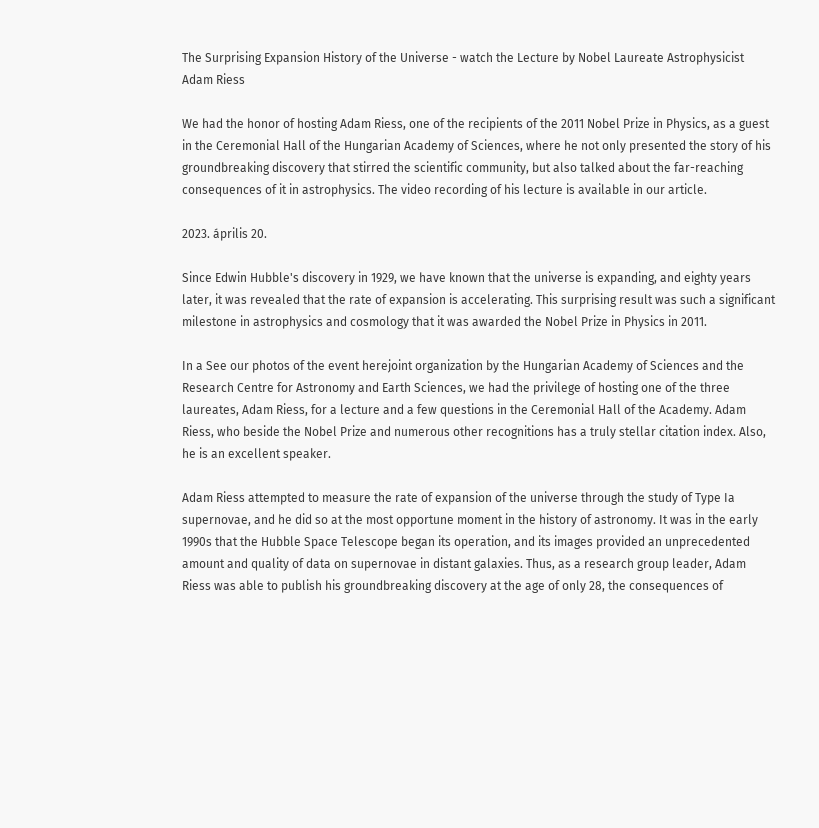The Surprising Expansion History of the Universe - watch the Lecture by Nobel Laureate Astrophysicist Adam Riess

We had the honor of hosting Adam Riess, one of the recipients of the 2011 Nobel Prize in Physics, as a guest in the Ceremonial Hall of the Hungarian Academy of Sciences, where he not only presented the story of his groundbreaking discovery that stirred the scientific community, but also talked about the far-reaching consequences of it in astrophysics. The video recording of his lecture is available in our article.

2023. április 20.

Since Edwin Hubble's discovery in 1929, we have known that the universe is expanding, and eighty years later, it was revealed that the rate of expansion is accelerating. This surprising result was such a significant milestone in astrophysics and cosmology that it was awarded the Nobel Prize in Physics in 2011.

In a See our photos of the event herejoint organization by the Hungarian Academy of Sciences and the Research Centre for Astronomy and Earth Sciences, we had the privilege of hosting one of the three laureates, Adam Riess, for a lecture and a few questions in the Ceremonial Hall of the Academy. Adam Riess, who beside the Nobel Prize and numerous other recognitions has a truly stellar citation index. Also, he is an excellent speaker.

Adam Riess attempted to measure the rate of expansion of the universe through the study of Type Ia supernovae, and he did so at the most opportune moment in the history of astronomy. It was in the early 1990s that the Hubble Space Telescope began its operation, and its images provided an unprecedented amount and quality of data on supernovae in distant galaxies. Thus, as a research group leader, Adam Riess was able to publish his groundbreaking discovery at the age of only 28, the consequences of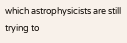which astrophysicists are still trying to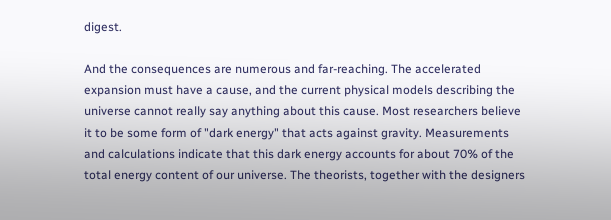digest.

And the consequences are numerous and far-reaching. The accelerated expansion must have a cause, and the current physical models describing the universe cannot really say anything about this cause. Most researchers believe it to be some form of "dark energy" that acts against gravity. Measurements and calculations indicate that this dark energy accounts for about 70% of the total energy content of our universe. The theorists, together with the designers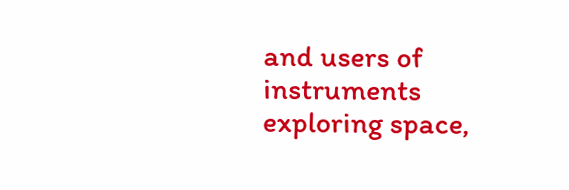and users of instruments exploring space,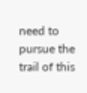need to pursue the trail of this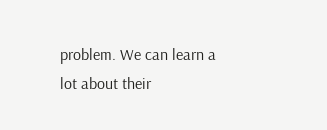problem. We can learn a lot about their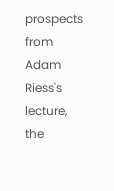prospects from Adam Riess's lecture, the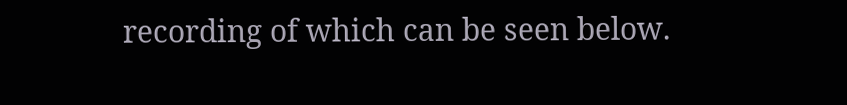recording of which can be seen below.